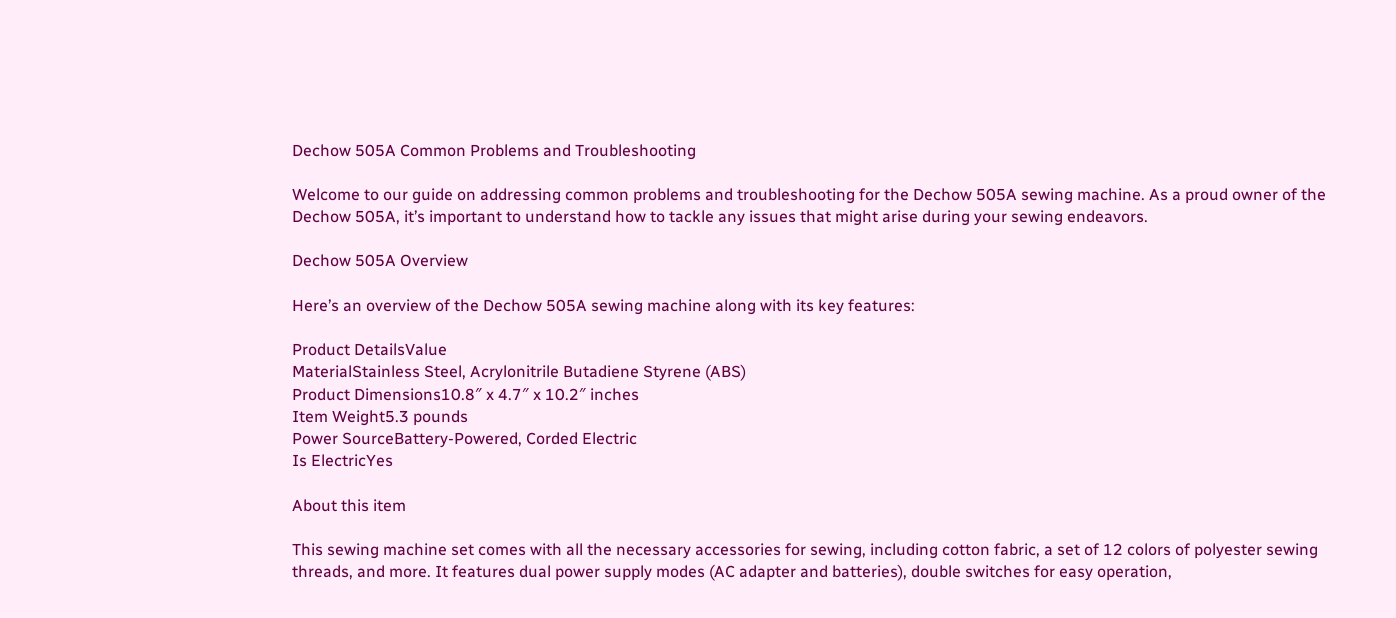Dechow 505A Common Problems and Troubleshooting

Welcome to our guide on addressing common problems and troubleshooting for the Dechow 505A sewing machine. As a proud owner of the Dechow 505A, it’s important to understand how to tackle any issues that might arise during your sewing endeavors.

Dechow 505A Overview

Here’s an overview of the Dechow 505A sewing machine along with its key features:

Product DetailsValue
MaterialStainless Steel, Acrylonitrile Butadiene Styrene (ABS)
Product Dimensions10.8″ x 4.7″ x 10.2″ inches
Item Weight5.3 pounds
Power SourceBattery-Powered, Corded Electric
Is ElectricYes

About this item

This sewing machine set comes with all the necessary accessories for sewing, including cotton fabric, a set of 12 colors of polyester sewing threads, and more. It features dual power supply modes (AC adapter and batteries), double switches for easy operation,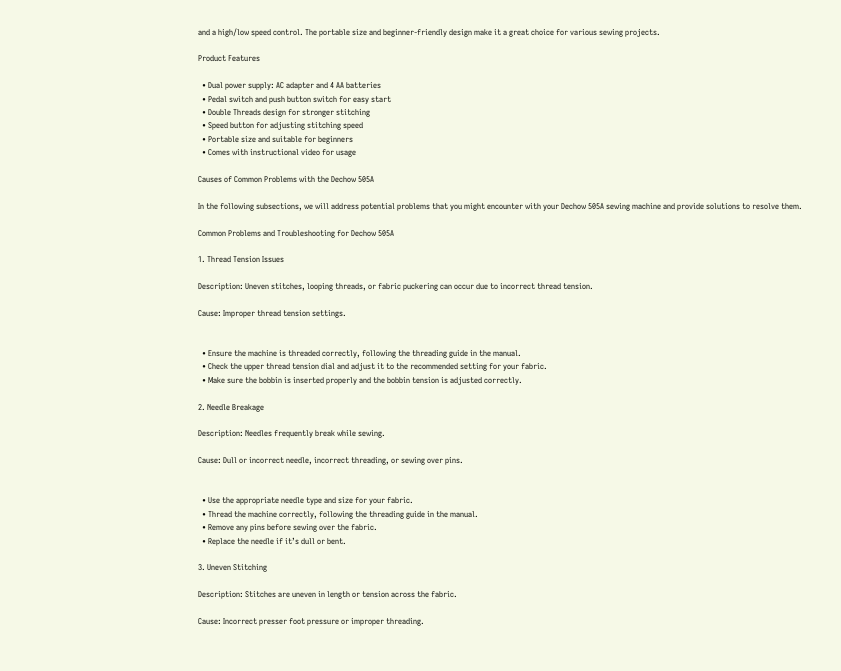and a high/low speed control. The portable size and beginner-friendly design make it a great choice for various sewing projects.

Product Features

  • Dual power supply: AC adapter and 4 AA batteries
  • Pedal switch and push button switch for easy start
  • Double Threads design for stronger stitching
  • Speed button for adjusting stitching speed
  • Portable size and suitable for beginners
  • Comes with instructional video for usage

Causes of Common Problems with the Dechow 505A

In the following subsections, we will address potential problems that you might encounter with your Dechow 505A sewing machine and provide solutions to resolve them.

Common Problems and Troubleshooting for Dechow 505A

1. Thread Tension Issues

Description: Uneven stitches, looping threads, or fabric puckering can occur due to incorrect thread tension.

Cause: Improper thread tension settings.


  • Ensure the machine is threaded correctly, following the threading guide in the manual.
  • Check the upper thread tension dial and adjust it to the recommended setting for your fabric.
  • Make sure the bobbin is inserted properly and the bobbin tension is adjusted correctly.

2. Needle Breakage

Description: Needles frequently break while sewing.

Cause: Dull or incorrect needle, incorrect threading, or sewing over pins.


  • Use the appropriate needle type and size for your fabric.
  • Thread the machine correctly, following the threading guide in the manual.
  • Remove any pins before sewing over the fabric.
  • Replace the needle if it’s dull or bent.

3. Uneven Stitching

Description: Stitches are uneven in length or tension across the fabric.

Cause: Incorrect presser foot pressure or improper threading.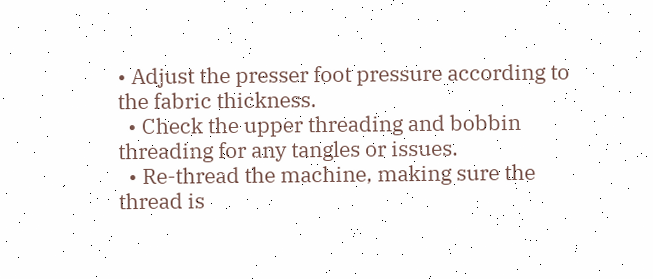• Adjust the presser foot pressure according to the fabric thickness.
  • Check the upper threading and bobbin threading for any tangles or issues.
  • Re-thread the machine, making sure the thread is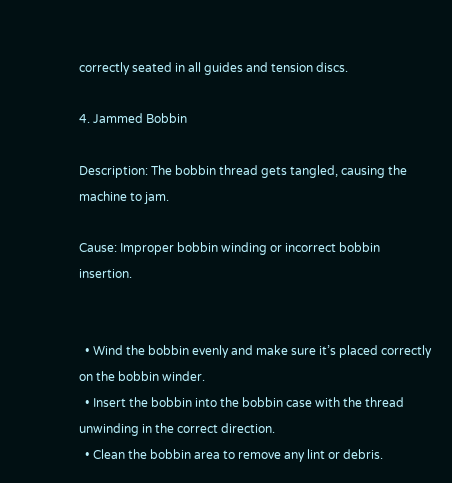correctly seated in all guides and tension discs.

4. Jammed Bobbin

Description: The bobbin thread gets tangled, causing the machine to jam.

Cause: Improper bobbin winding or incorrect bobbin insertion.


  • Wind the bobbin evenly and make sure it’s placed correctly on the bobbin winder.
  • Insert the bobbin into the bobbin case with the thread unwinding in the correct direction.
  • Clean the bobbin area to remove any lint or debris.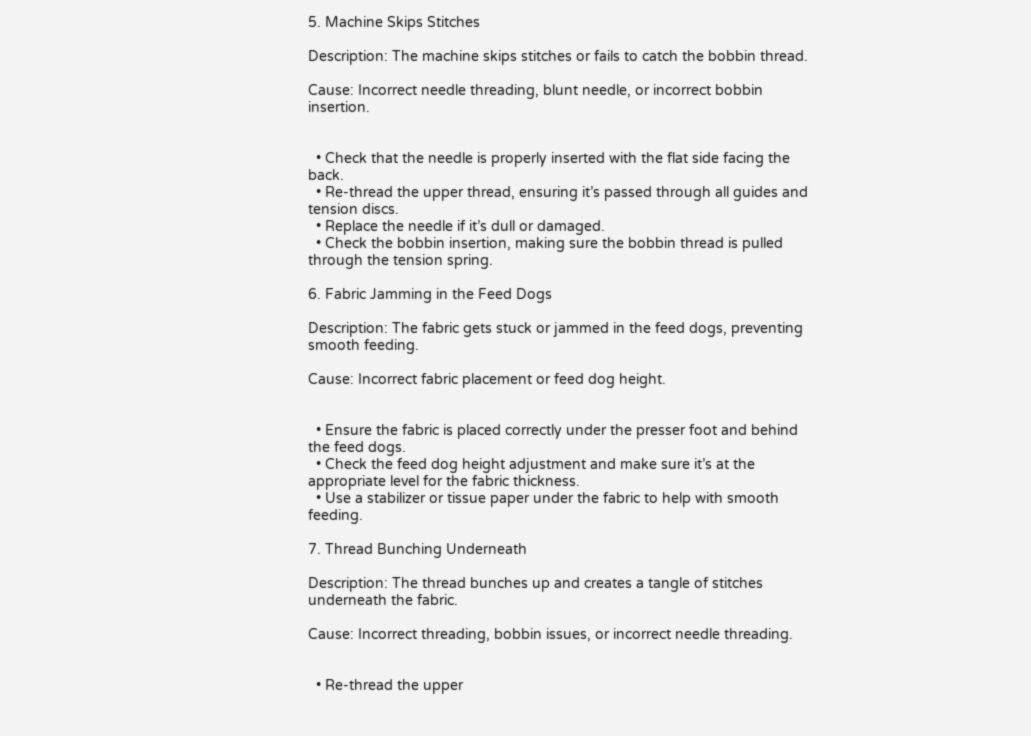5. Machine Skips Stitches

Description: The machine skips stitches or fails to catch the bobbin thread.

Cause: Incorrect needle threading, blunt needle, or incorrect bobbin insertion.


  • Check that the needle is properly inserted with the flat side facing the back.
  • Re-thread the upper thread, ensuring it’s passed through all guides and tension discs.
  • Replace the needle if it’s dull or damaged.
  • Check the bobbin insertion, making sure the bobbin thread is pulled through the tension spring.

6. Fabric Jamming in the Feed Dogs

Description: The fabric gets stuck or jammed in the feed dogs, preventing smooth feeding.

Cause: Incorrect fabric placement or feed dog height.


  • Ensure the fabric is placed correctly under the presser foot and behind the feed dogs.
  • Check the feed dog height adjustment and make sure it’s at the appropriate level for the fabric thickness.
  • Use a stabilizer or tissue paper under the fabric to help with smooth feeding.

7. Thread Bunching Underneath

Description: The thread bunches up and creates a tangle of stitches underneath the fabric.

Cause: Incorrect threading, bobbin issues, or incorrect needle threading.


  • Re-thread the upper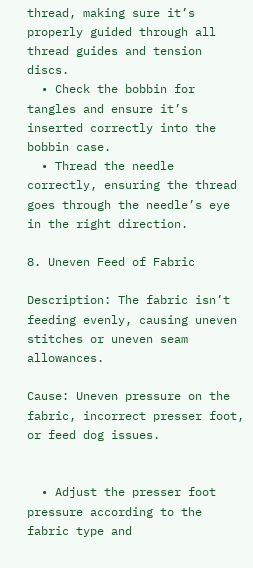thread, making sure it’s properly guided through all thread guides and tension discs.
  • Check the bobbin for tangles and ensure it’s inserted correctly into the bobbin case.
  • Thread the needle correctly, ensuring the thread goes through the needle’s eye in the right direction.

8. Uneven Feed of Fabric

Description: The fabric isn’t feeding evenly, causing uneven stitches or uneven seam allowances.

Cause: Uneven pressure on the fabric, incorrect presser foot, or feed dog issues.


  • Adjust the presser foot pressure according to the fabric type and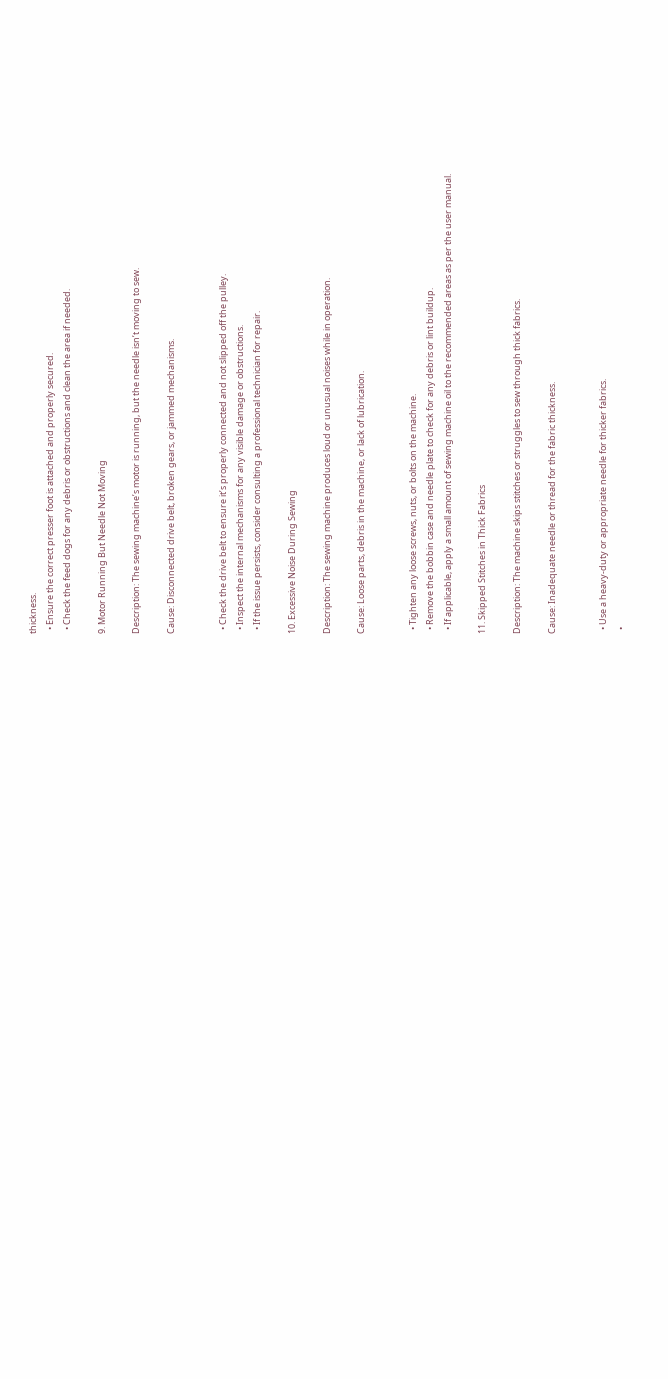thickness.
  • Ensure the correct presser foot is attached and properly secured.
  • Check the feed dogs for any debris or obstructions and clean the area if needed.

9. Motor Running But Needle Not Moving

Description: The sewing machine’s motor is running, but the needle isn’t moving to sew.

Cause: Disconnected drive belt, broken gears, or jammed mechanisms.


  • Check the drive belt to ensure it’s properly connected and not slipped off the pulley.
  • Inspect the internal mechanisms for any visible damage or obstructions.
  • If the issue persists, consider consulting a professional technician for repair.

10. Excessive Noise During Sewing

Description: The sewing machine produces loud or unusual noises while in operation.

Cause: Loose parts, debris in the machine, or lack of lubrication.


  • Tighten any loose screws, nuts, or bolts on the machine.
  • Remove the bobbin case and needle plate to check for any debris or lint buildup.
  • If applicable, apply a small amount of sewing machine oil to the recommended areas as per the user manual.

11. Skipped Stitches in Thick Fabrics

Description: The machine skips stitches or struggles to sew through thick fabrics.

Cause: Inadequate needle or thread for the fabric thickness.


  • Use a heavy-duty or appropriate needle for thicker fabrics.
  •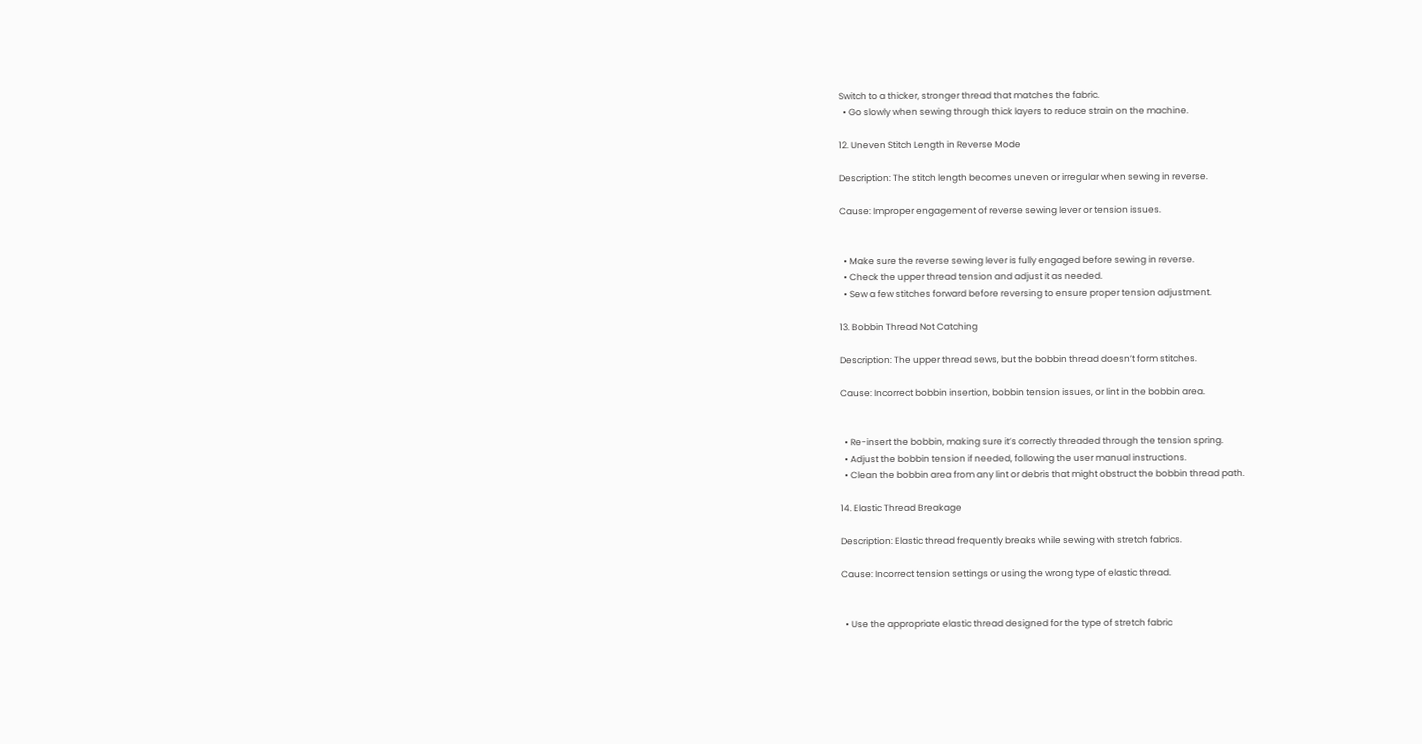Switch to a thicker, stronger thread that matches the fabric.
  • Go slowly when sewing through thick layers to reduce strain on the machine.

12. Uneven Stitch Length in Reverse Mode

Description: The stitch length becomes uneven or irregular when sewing in reverse.

Cause: Improper engagement of reverse sewing lever or tension issues.


  • Make sure the reverse sewing lever is fully engaged before sewing in reverse.
  • Check the upper thread tension and adjust it as needed.
  • Sew a few stitches forward before reversing to ensure proper tension adjustment.

13. Bobbin Thread Not Catching

Description: The upper thread sews, but the bobbin thread doesn’t form stitches.

Cause: Incorrect bobbin insertion, bobbin tension issues, or lint in the bobbin area.


  • Re-insert the bobbin, making sure it’s correctly threaded through the tension spring.
  • Adjust the bobbin tension if needed, following the user manual instructions.
  • Clean the bobbin area from any lint or debris that might obstruct the bobbin thread path.

14. Elastic Thread Breakage

Description: Elastic thread frequently breaks while sewing with stretch fabrics.

Cause: Incorrect tension settings or using the wrong type of elastic thread.


  • Use the appropriate elastic thread designed for the type of stretch fabric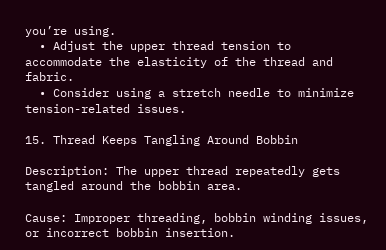you’re using.
  • Adjust the upper thread tension to accommodate the elasticity of the thread and fabric.
  • Consider using a stretch needle to minimize tension-related issues.

15. Thread Keeps Tangling Around Bobbin

Description: The upper thread repeatedly gets tangled around the bobbin area.

Cause: Improper threading, bobbin winding issues, or incorrect bobbin insertion.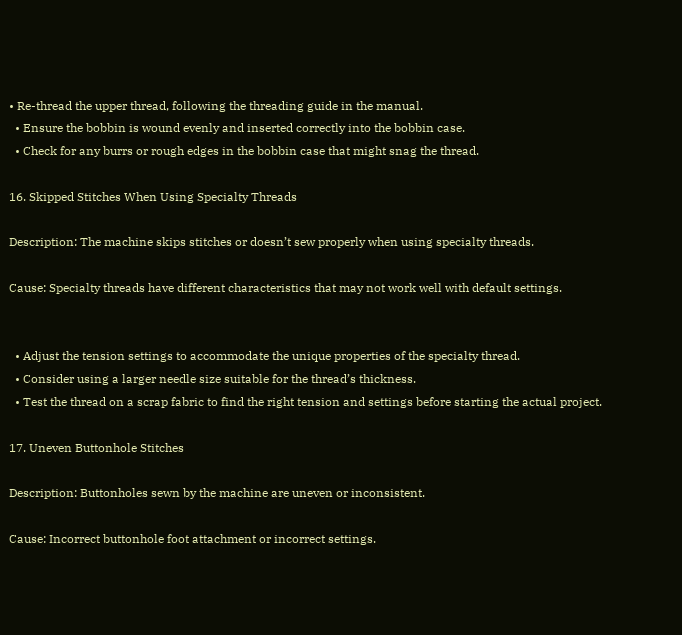• Re-thread the upper thread, following the threading guide in the manual.
  • Ensure the bobbin is wound evenly and inserted correctly into the bobbin case.
  • Check for any burrs or rough edges in the bobbin case that might snag the thread.

16. Skipped Stitches When Using Specialty Threads

Description: The machine skips stitches or doesn’t sew properly when using specialty threads.

Cause: Specialty threads have different characteristics that may not work well with default settings.


  • Adjust the tension settings to accommodate the unique properties of the specialty thread.
  • Consider using a larger needle size suitable for the thread’s thickness.
  • Test the thread on a scrap fabric to find the right tension and settings before starting the actual project.

17. Uneven Buttonhole Stitches

Description: Buttonholes sewn by the machine are uneven or inconsistent.

Cause: Incorrect buttonhole foot attachment or incorrect settings.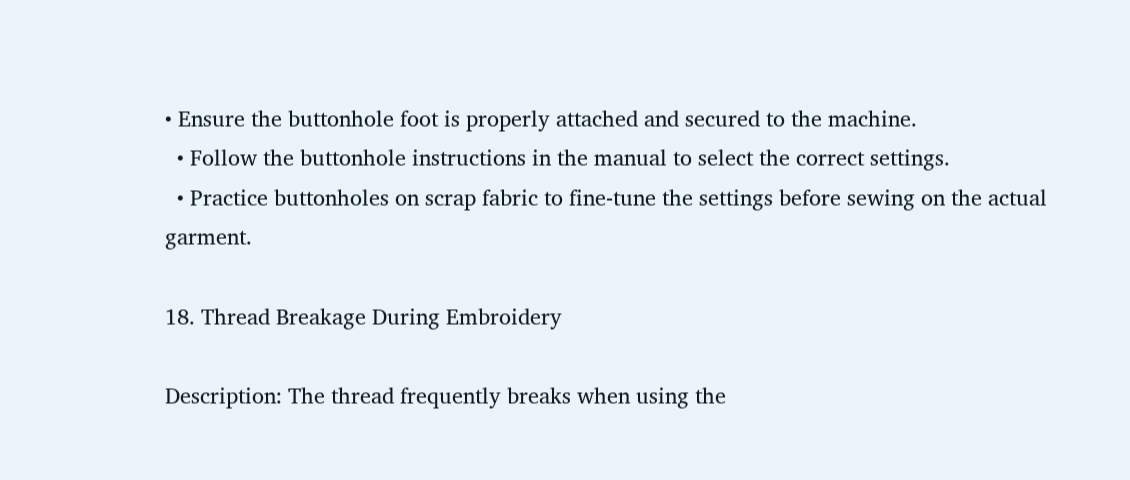• Ensure the buttonhole foot is properly attached and secured to the machine.
  • Follow the buttonhole instructions in the manual to select the correct settings.
  • Practice buttonholes on scrap fabric to fine-tune the settings before sewing on the actual garment.

18. Thread Breakage During Embroidery

Description: The thread frequently breaks when using the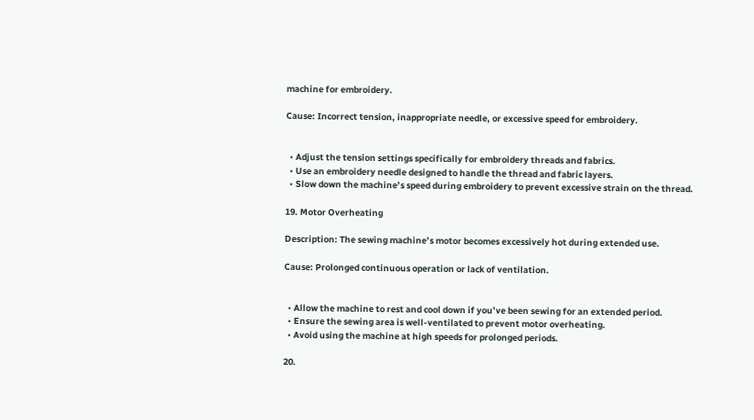machine for embroidery.

Cause: Incorrect tension, inappropriate needle, or excessive speed for embroidery.


  • Adjust the tension settings specifically for embroidery threads and fabrics.
  • Use an embroidery needle designed to handle the thread and fabric layers.
  • Slow down the machine’s speed during embroidery to prevent excessive strain on the thread.

19. Motor Overheating

Description: The sewing machine’s motor becomes excessively hot during extended use.

Cause: Prolonged continuous operation or lack of ventilation.


  • Allow the machine to rest and cool down if you’ve been sewing for an extended period.
  • Ensure the sewing area is well-ventilated to prevent motor overheating.
  • Avoid using the machine at high speeds for prolonged periods.

20.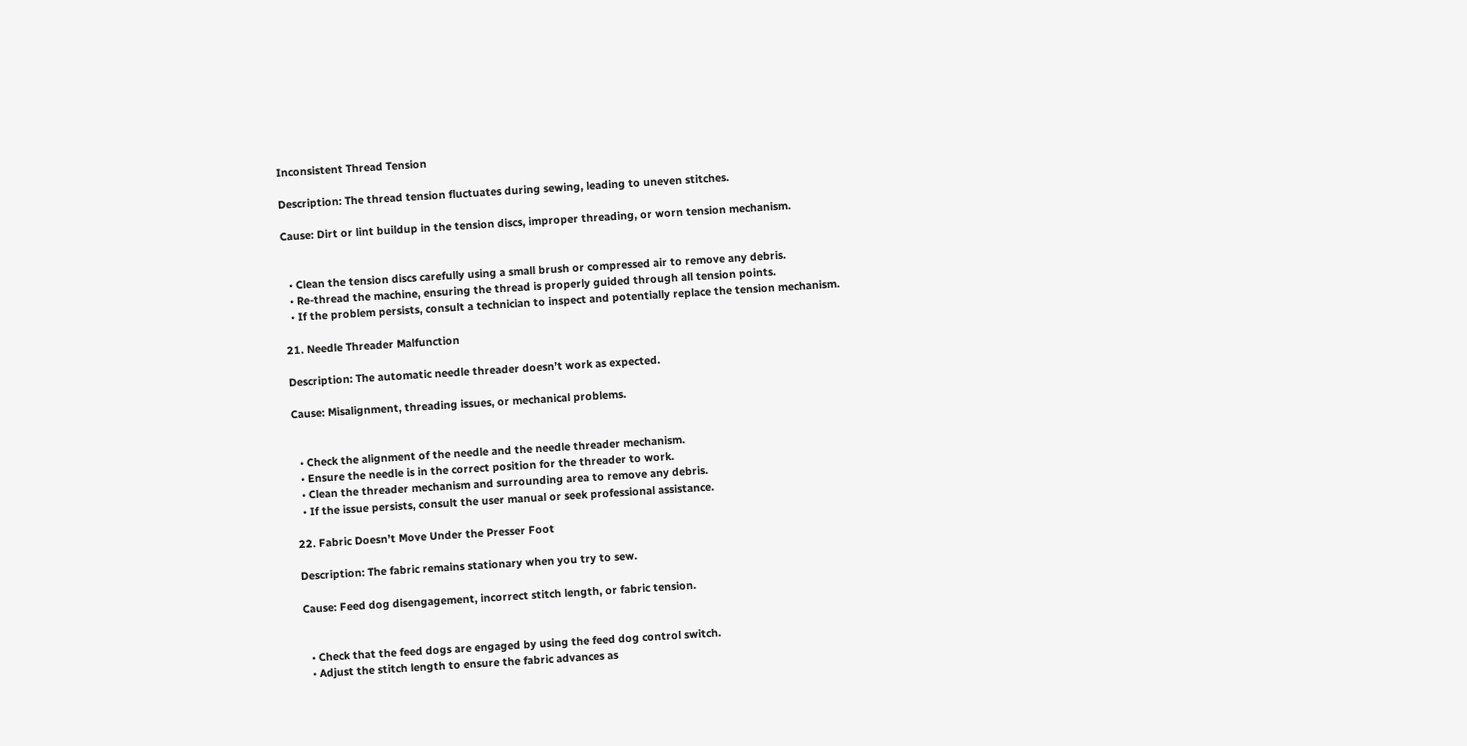Inconsistent Thread Tension

Description: The thread tension fluctuates during sewing, leading to uneven stitches.

Cause: Dirt or lint buildup in the tension discs, improper threading, or worn tension mechanism.


  • Clean the tension discs carefully using a small brush or compressed air to remove any debris.
  • Re-thread the machine, ensuring the thread is properly guided through all tension points.
  • If the problem persists, consult a technician to inspect and potentially replace the tension mechanism.

21. Needle Threader Malfunction

Description: The automatic needle threader doesn’t work as expected.

Cause: Misalignment, threading issues, or mechanical problems.


  • Check the alignment of the needle and the needle threader mechanism.
  • Ensure the needle is in the correct position for the threader to work.
  • Clean the threader mechanism and surrounding area to remove any debris.
  • If the issue persists, consult the user manual or seek professional assistance.

22. Fabric Doesn’t Move Under the Presser Foot

Description: The fabric remains stationary when you try to sew.

Cause: Feed dog disengagement, incorrect stitch length, or fabric tension.


  • Check that the feed dogs are engaged by using the feed dog control switch.
  • Adjust the stitch length to ensure the fabric advances as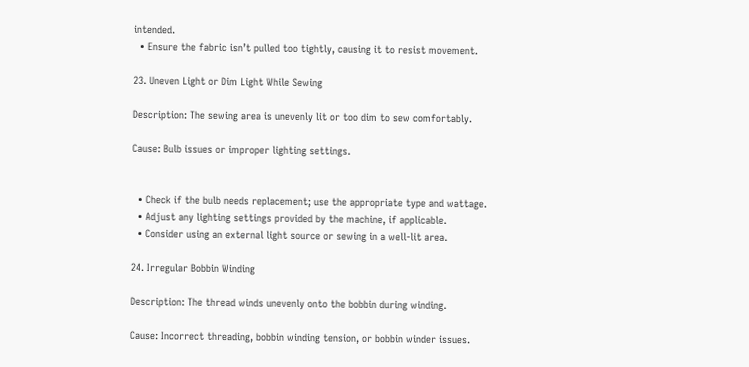intended.
  • Ensure the fabric isn’t pulled too tightly, causing it to resist movement.

23. Uneven Light or Dim Light While Sewing

Description: The sewing area is unevenly lit or too dim to sew comfortably.

Cause: Bulb issues or improper lighting settings.


  • Check if the bulb needs replacement; use the appropriate type and wattage.
  • Adjust any lighting settings provided by the machine, if applicable.
  • Consider using an external light source or sewing in a well-lit area.

24. Irregular Bobbin Winding

Description: The thread winds unevenly onto the bobbin during winding.

Cause: Incorrect threading, bobbin winding tension, or bobbin winder issues.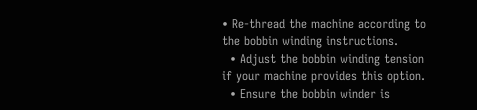• Re-thread the machine according to the bobbin winding instructions.
  • Adjust the bobbin winding tension if your machine provides this option.
  • Ensure the bobbin winder is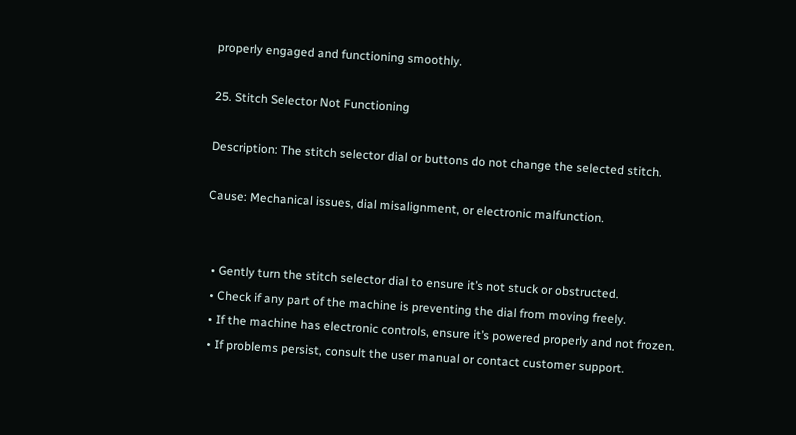properly engaged and functioning smoothly.

25. Stitch Selector Not Functioning

Description: The stitch selector dial or buttons do not change the selected stitch.

Cause: Mechanical issues, dial misalignment, or electronic malfunction.


  • Gently turn the stitch selector dial to ensure it’s not stuck or obstructed.
  • Check if any part of the machine is preventing the dial from moving freely.
  • If the machine has electronic controls, ensure it’s powered properly and not frozen.
  • If problems persist, consult the user manual or contact customer support.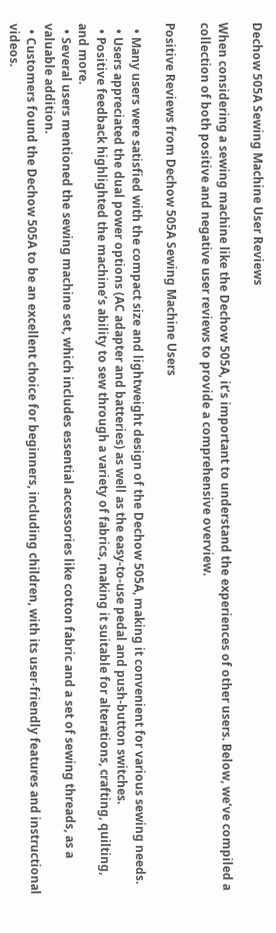Dechow 505A Sewing Machine User Reviews

When considering a sewing machine like the Dechow 505A, it’s important to understand the experiences of other users. Below, we’ve compiled a collection of both positive and negative user reviews to provide a comprehensive overview.

Positive Reviews from Dechow 505A Sewing Machine Users

  • Many users were satisfied with the compact size and lightweight design of the Dechow 505A, making it convenient for various sewing needs.
  • Users appreciated the dual power options (AC adapter and batteries) as well as the easy-to-use pedal and push-button switches.
  • Positive feedback highlighted the machine’s ability to sew through a variety of fabrics, making it suitable for alterations, crafting, quilting, and more.
  • Several users mentioned the sewing machine set, which includes essential accessories like cotton fabric and a set of sewing threads, as a valuable addition.
  • Customers found the Dechow 505A to be an excellent choice for beginners, including children, with its user-friendly features and instructional videos.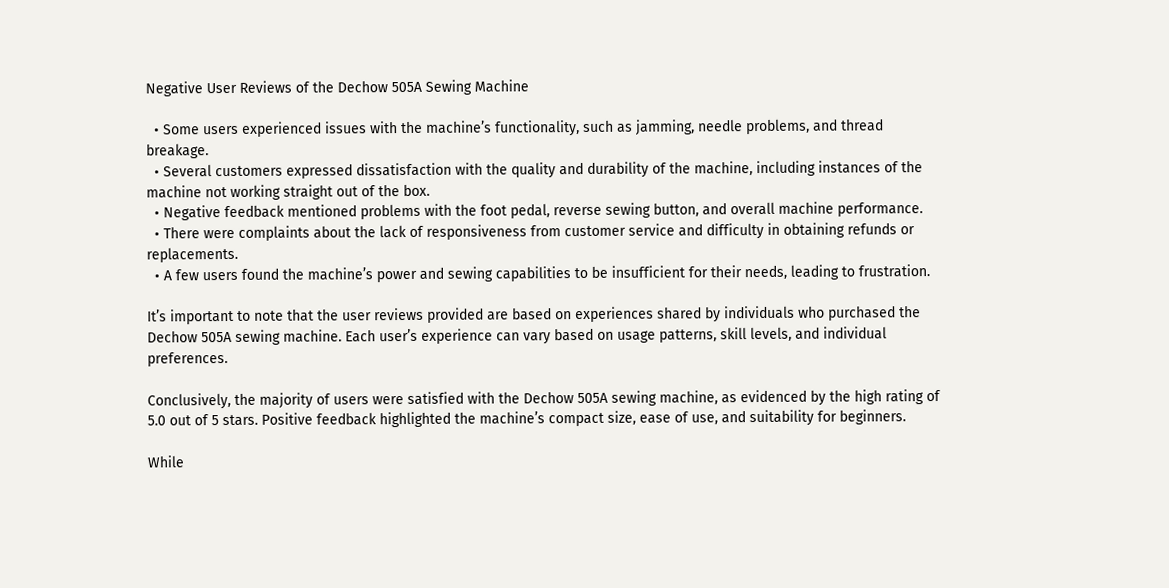Negative User Reviews of the Dechow 505A Sewing Machine

  • Some users experienced issues with the machine’s functionality, such as jamming, needle problems, and thread breakage.
  • Several customers expressed dissatisfaction with the quality and durability of the machine, including instances of the machine not working straight out of the box.
  • Negative feedback mentioned problems with the foot pedal, reverse sewing button, and overall machine performance.
  • There were complaints about the lack of responsiveness from customer service and difficulty in obtaining refunds or replacements.
  • A few users found the machine’s power and sewing capabilities to be insufficient for their needs, leading to frustration.

It’s important to note that the user reviews provided are based on experiences shared by individuals who purchased the Dechow 505A sewing machine. Each user’s experience can vary based on usage patterns, skill levels, and individual preferences.

Conclusively, the majority of users were satisfied with the Dechow 505A sewing machine, as evidenced by the high rating of 5.0 out of 5 stars. Positive feedback highlighted the machine’s compact size, ease of use, and suitability for beginners.

While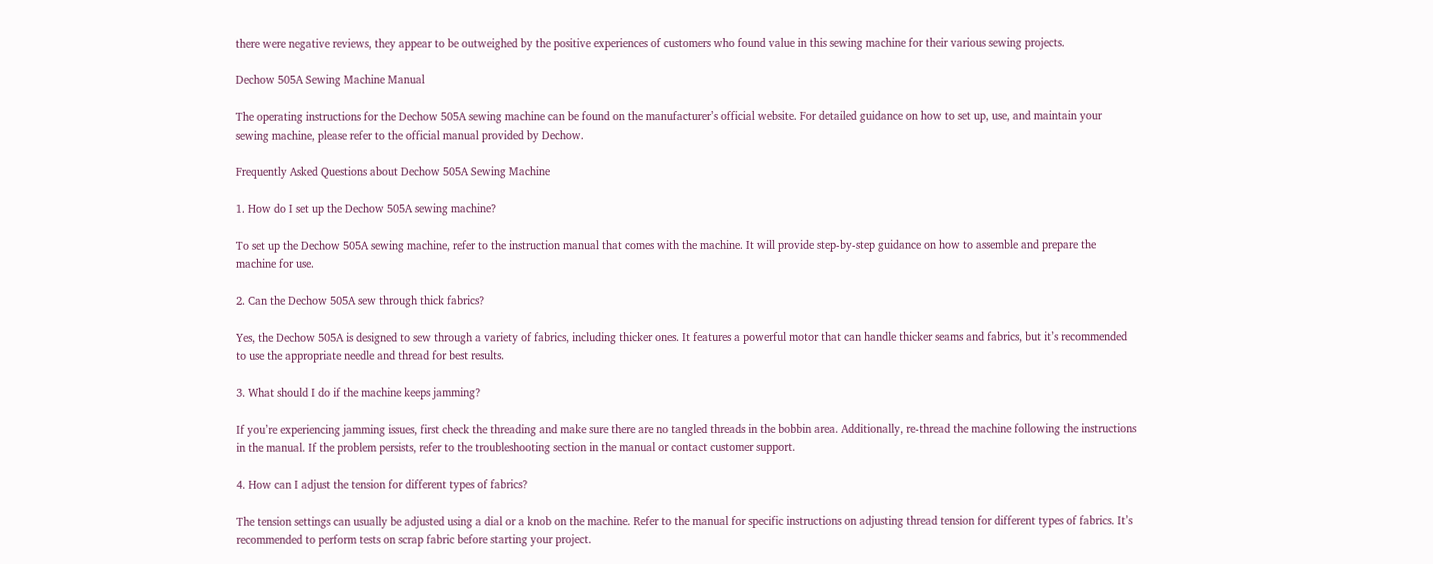there were negative reviews, they appear to be outweighed by the positive experiences of customers who found value in this sewing machine for their various sewing projects.

Dechow 505A Sewing Machine Manual

The operating instructions for the Dechow 505A sewing machine can be found on the manufacturer’s official website. For detailed guidance on how to set up, use, and maintain your sewing machine, please refer to the official manual provided by Dechow.

Frequently Asked Questions about Dechow 505A Sewing Machine

1. How do I set up the Dechow 505A sewing machine?

To set up the Dechow 505A sewing machine, refer to the instruction manual that comes with the machine. It will provide step-by-step guidance on how to assemble and prepare the machine for use.

2. Can the Dechow 505A sew through thick fabrics?

Yes, the Dechow 505A is designed to sew through a variety of fabrics, including thicker ones. It features a powerful motor that can handle thicker seams and fabrics, but it’s recommended to use the appropriate needle and thread for best results.

3. What should I do if the machine keeps jamming?

If you’re experiencing jamming issues, first check the threading and make sure there are no tangled threads in the bobbin area. Additionally, re-thread the machine following the instructions in the manual. If the problem persists, refer to the troubleshooting section in the manual or contact customer support.

4. How can I adjust the tension for different types of fabrics?

The tension settings can usually be adjusted using a dial or a knob on the machine. Refer to the manual for specific instructions on adjusting thread tension for different types of fabrics. It’s recommended to perform tests on scrap fabric before starting your project.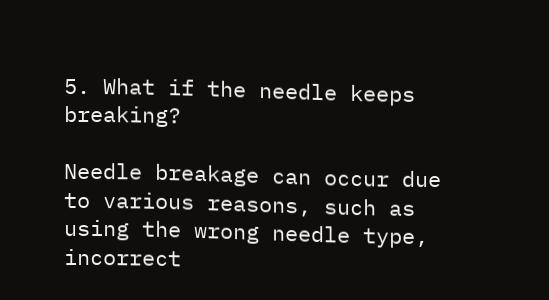5. What if the needle keeps breaking?

Needle breakage can occur due to various reasons, such as using the wrong needle type, incorrect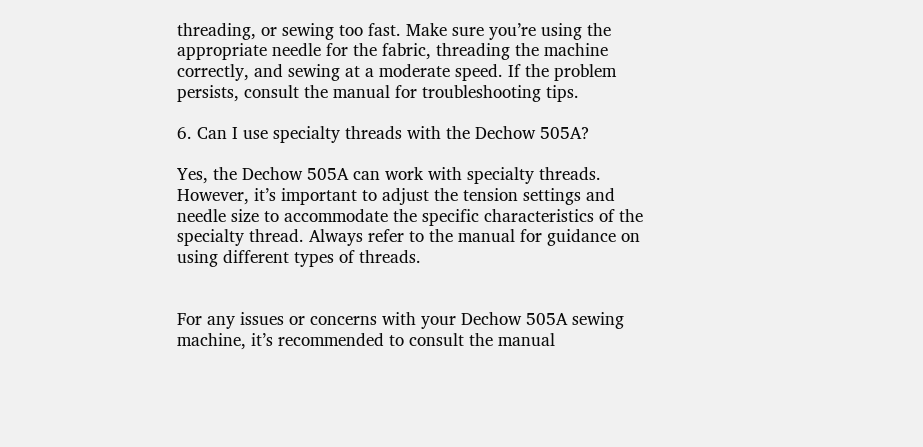threading, or sewing too fast. Make sure you’re using the appropriate needle for the fabric, threading the machine correctly, and sewing at a moderate speed. If the problem persists, consult the manual for troubleshooting tips.

6. Can I use specialty threads with the Dechow 505A?

Yes, the Dechow 505A can work with specialty threads. However, it’s important to adjust the tension settings and needle size to accommodate the specific characteristics of the specialty thread. Always refer to the manual for guidance on using different types of threads.


For any issues or concerns with your Dechow 505A sewing machine, it’s recommended to consult the manual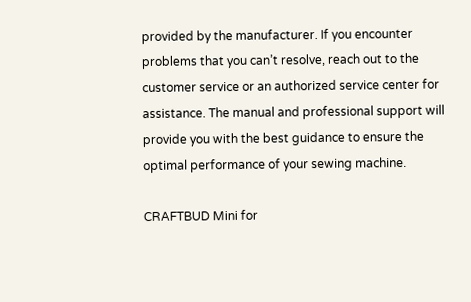provided by the manufacturer. If you encounter problems that you can’t resolve, reach out to the customer service or an authorized service center for assistance. The manual and professional support will provide you with the best guidance to ensure the optimal performance of your sewing machine.

CRAFTBUD Mini for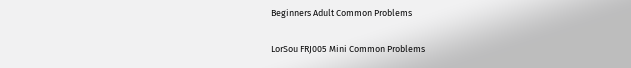Beginners Adult Common Problems

LorSou FRJ005 Mini Common Problems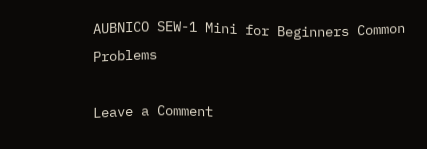AUBNICO SEW-1 Mini for Beginners Common Problems

Leave a Comment